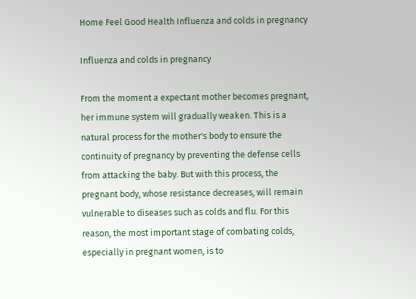Home Feel Good Health Influenza and colds in pregnancy

Influenza and colds in pregnancy

From the moment a expectant mother becomes pregnant, her immune system will gradually weaken. This is a natural process for the mother's body to ensure the continuity of pregnancy by preventing the defense cells from attacking the baby. But with this process, the pregnant body, whose resistance decreases, will remain vulnerable to diseases such as colds and flu. For this reason, the most important stage of combating colds, especially in pregnant women, is to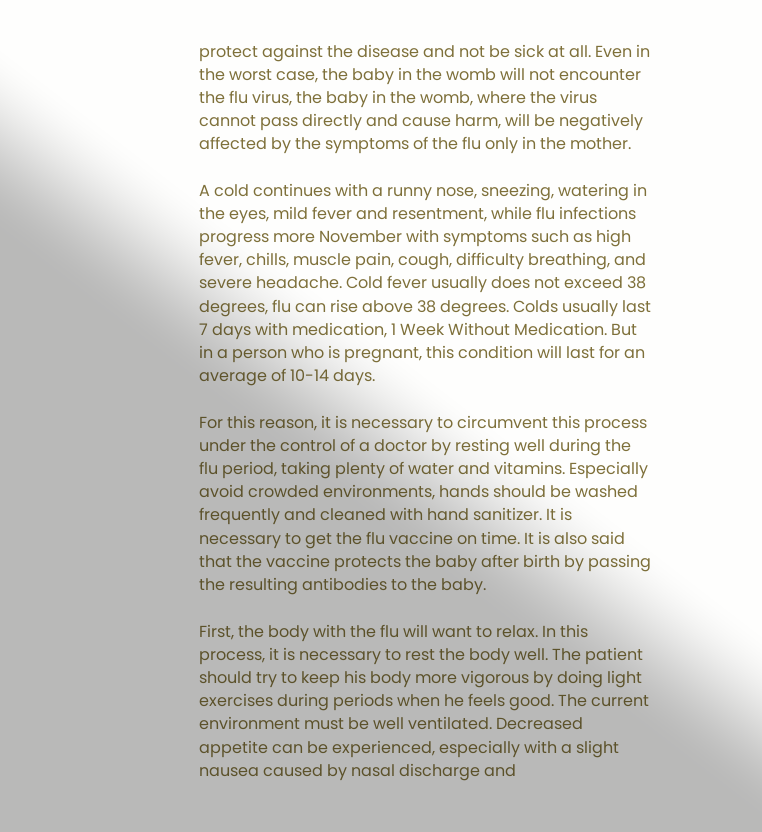protect against the disease and not be sick at all. Even in the worst case, the baby in the womb will not encounter the flu virus, the baby in the womb, where the virus cannot pass directly and cause harm, will be negatively affected by the symptoms of the flu only in the mother.

A cold continues with a runny nose, sneezing, watering in the eyes, mild fever and resentment, while flu infections progress more November with symptoms such as high fever, chills, muscle pain, cough, difficulty breathing, and severe headache. Cold fever usually does not exceed 38 degrees, flu can rise above 38 degrees. Colds usually last 7 days with medication, 1 Week Without Medication. But in a person who is pregnant, this condition will last for an average of 10-14 days.

For this reason, it is necessary to circumvent this process under the control of a doctor by resting well during the flu period, taking plenty of water and vitamins. Especially avoid crowded environments, hands should be washed frequently and cleaned with hand sanitizer. It is necessary to get the flu vaccine on time. It is also said that the vaccine protects the baby after birth by passing the resulting antibodies to the baby.

First, the body with the flu will want to relax. In this process, it is necessary to rest the body well. The patient should try to keep his body more vigorous by doing light exercises during periods when he feels good. The current environment must be well ventilated. Decreased appetite can be experienced, especially with a slight nausea caused by nasal discharge and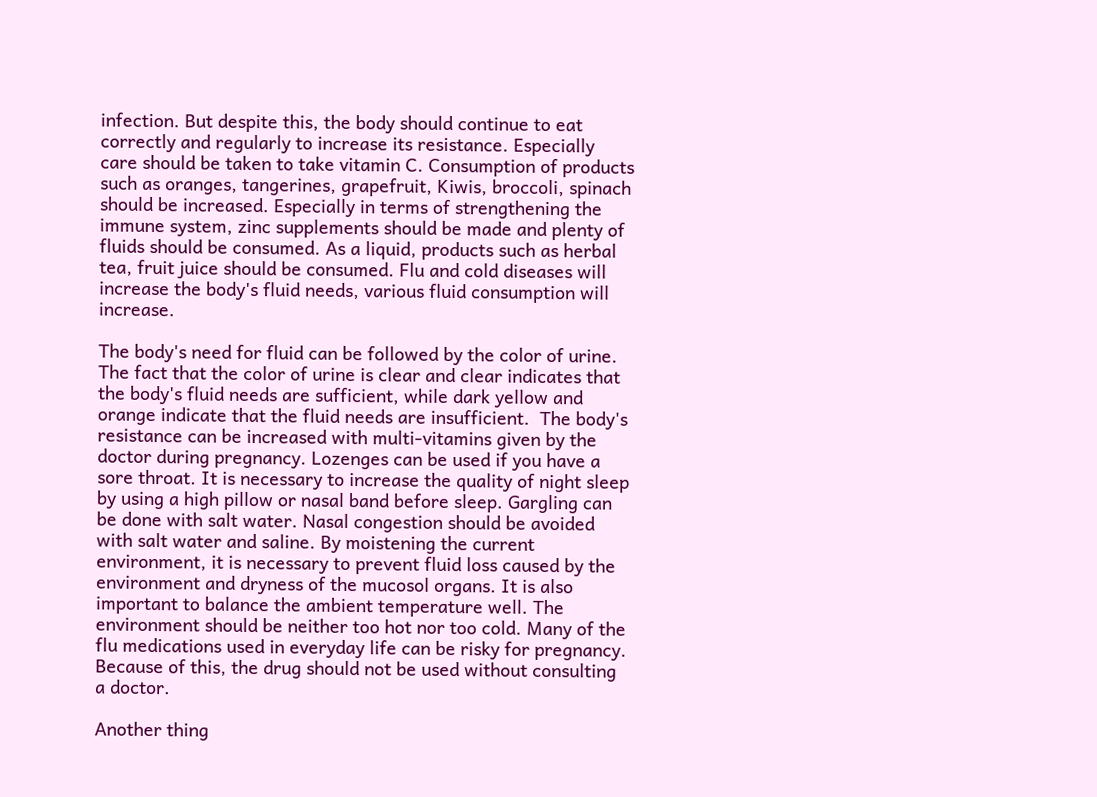infection. But despite this, the body should continue to eat correctly and regularly to increase its resistance. Especially care should be taken to take vitamin C. Consumption of products such as oranges, tangerines, grapefruit, Kiwis, broccoli, spinach should be increased. Especially in terms of strengthening the immune system, zinc supplements should be made and plenty of fluids should be consumed. As a liquid, products such as herbal tea, fruit juice should be consumed. Flu and cold diseases will increase the body's fluid needs, various fluid consumption will increase.

The body's need for fluid can be followed by the color of urine. The fact that the color of urine is clear and clear indicates that the body's fluid needs are sufficient, while dark yellow and orange indicate that the fluid needs are insufficient.  The body's resistance can be increased with multi-vitamins given by the doctor during pregnancy. Lozenges can be used if you have a sore throat. It is necessary to increase the quality of night sleep by using a high pillow or nasal band before sleep. Gargling can be done with salt water. Nasal congestion should be avoided with salt water and saline. By moistening the current environment, it is necessary to prevent fluid loss caused by the environment and dryness of the mucosol organs. It is also important to balance the ambient temperature well. The environment should be neither too hot nor too cold. Many of the flu medications used in everyday life can be risky for pregnancy. Because of this, the drug should not be used without consulting a doctor.

Another thing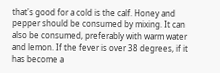that's good for a cold is the calf. Honey and pepper should be consumed by mixing. It can also be consumed, preferably with warm water and lemon. If the fever is over 38 degrees, if it has become a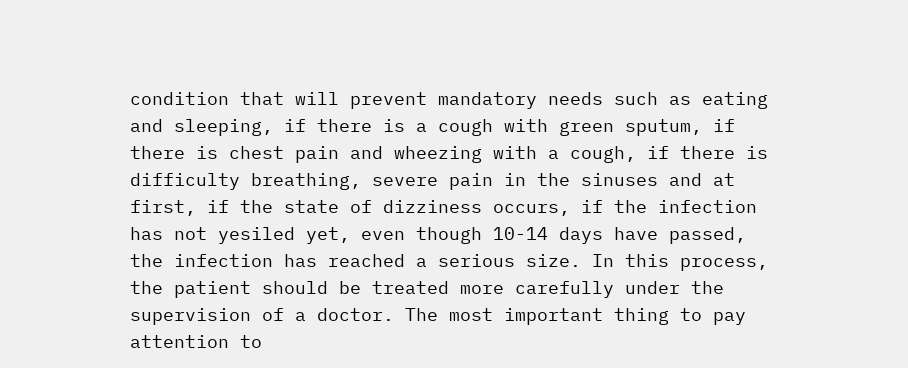condition that will prevent mandatory needs such as eating and sleeping, if there is a cough with green sputum, if there is chest pain and wheezing with a cough, if there is difficulty breathing, severe pain in the sinuses and at first, if the state of dizziness occurs, if the infection has not yesiled yet, even though 10-14 days have passed, the infection has reached a serious size. In this process, the patient should be treated more carefully under the supervision of a doctor. The most important thing to pay attention to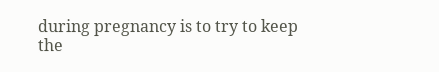during pregnancy is to try to keep the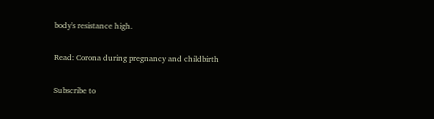body's resistance high.

Read: Corona during pregnancy and childbirth

Subscribe to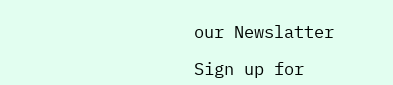our Newslatter

Sign up for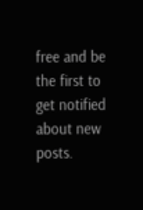free and be the first to get notified about new posts.